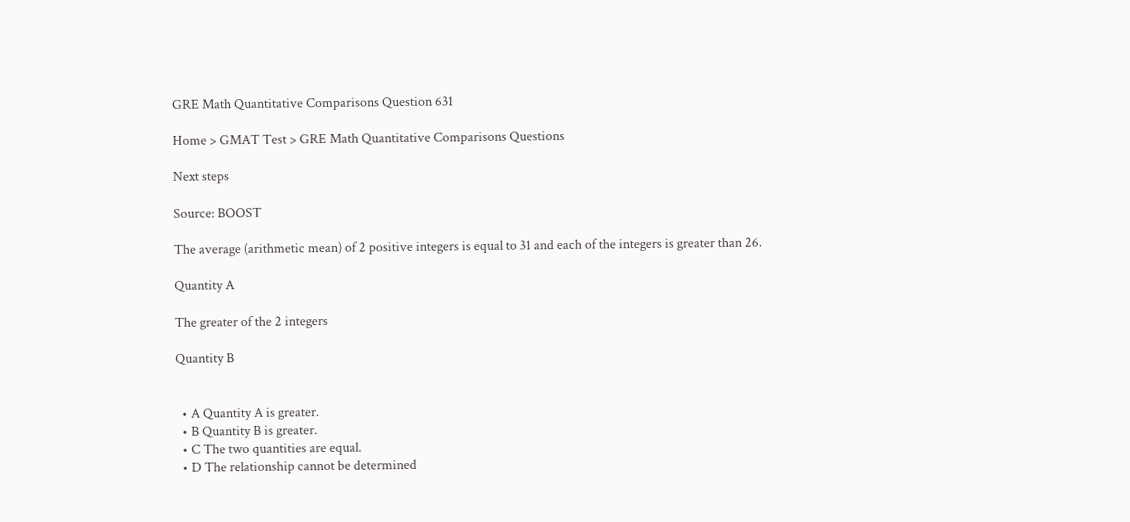GRE Math Quantitative Comparisons Question 631

Home > GMAT Test > GRE Math Quantitative Comparisons Questions

Next steps

Source: BOOST

The average (arithmetic mean) of 2 positive integers is equal to 31 and each of the integers is greater than 26.

Quantity A

The greater of the 2 integers

Quantity B


  • A Quantity A is greater.
  • B Quantity B is greater.
  • C The two quantities are equal.
  • D The relationship cannot be determined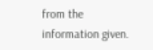from the information given.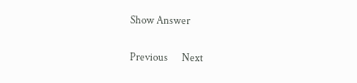Show Answer

Previous       Next